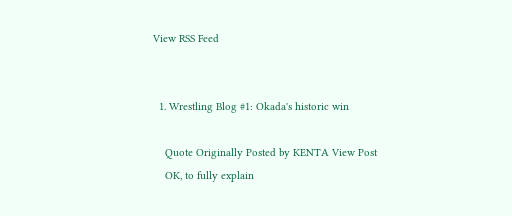View RSS Feed


  1. Wrestling Blog #1: Okada's historic win

    Quote Originally Posted by KENTA View Post
    OK, to fully explain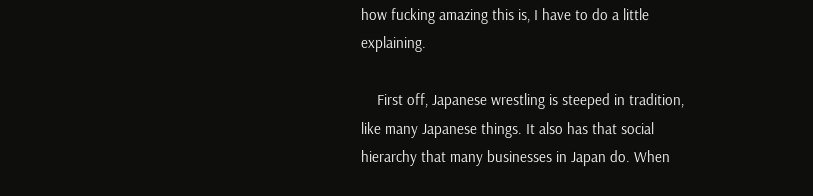how fucking amazing this is, I have to do a little explaining.

    First off, Japanese wrestling is steeped in tradition, like many Japanese things. It also has that social hierarchy that many businesses in Japan do. When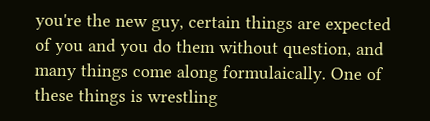you're the new guy, certain things are expected of you and you do them without question, and many things come along formulaically. One of these things is wrestling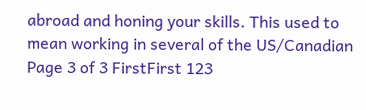abroad and honing your skills. This used to mean working in several of the US/Canadian
Page 3 of 3 FirstFirst 123